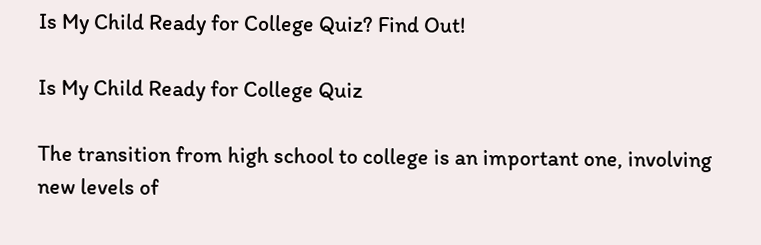Is My Child Ready for College Quiz? Find Out!

Is My Child Ready for College Quiz

The transition from high school to college is an important one, involving new levels of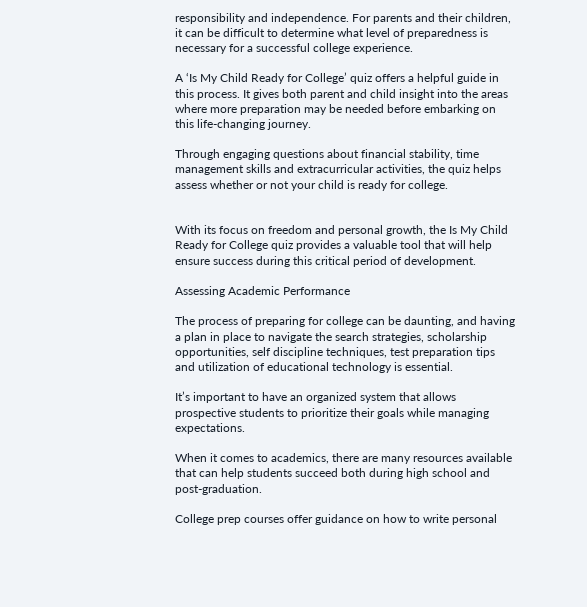responsibility and independence. For parents and their children, it can be difficult to determine what level of preparedness is necessary for a successful college experience.

A ‘Is My Child Ready for College’ quiz offers a helpful guide in this process. It gives both parent and child insight into the areas where more preparation may be needed before embarking on this life-changing journey.

Through engaging questions about financial stability, time management skills and extracurricular activities, the quiz helps assess whether or not your child is ready for college.


With its focus on freedom and personal growth, the Is My Child Ready for College quiz provides a valuable tool that will help ensure success during this critical period of development.

Assessing Academic Performance

The process of preparing for college can be daunting, and having a plan in place to navigate the search strategies, scholarship opportunities, self discipline techniques, test preparation tips and utilization of educational technology is essential.

It’s important to have an organized system that allows prospective students to prioritize their goals while managing expectations.

When it comes to academics, there are many resources available that can help students succeed both during high school and post-graduation.

College prep courses offer guidance on how to write personal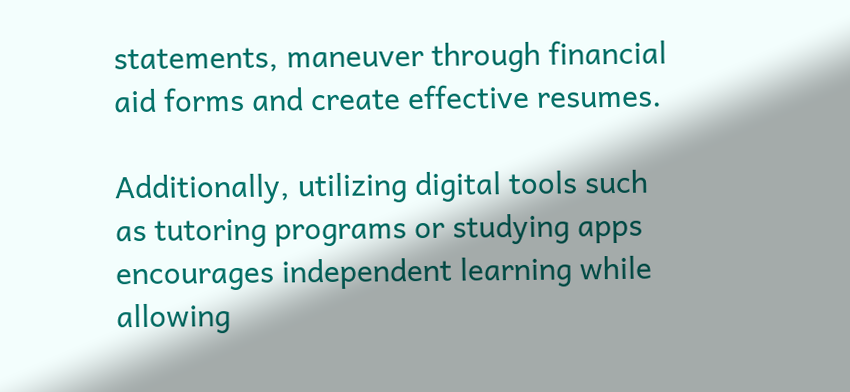statements, maneuver through financial aid forms and create effective resumes.

Additionally, utilizing digital tools such as tutoring programs or studying apps encourages independent learning while allowing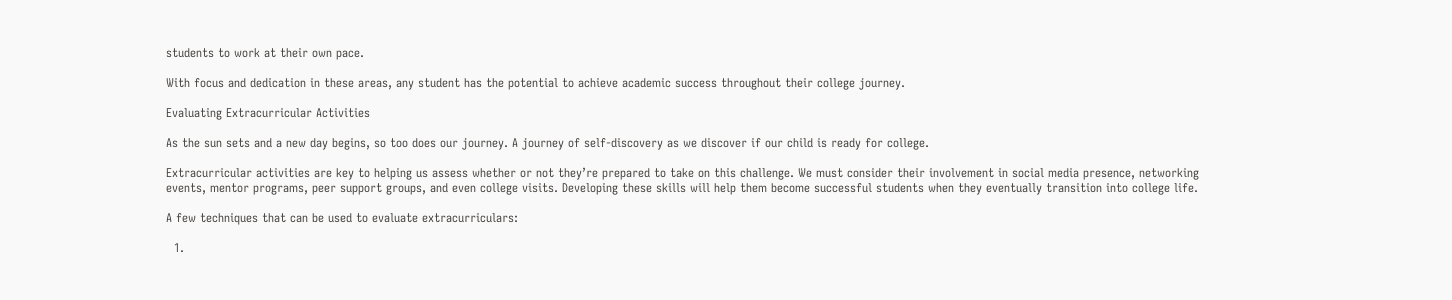students to work at their own pace.

With focus and dedication in these areas, any student has the potential to achieve academic success throughout their college journey.

Evaluating Extracurricular Activities

As the sun sets and a new day begins, so too does our journey. A journey of self-discovery as we discover if our child is ready for college.

Extracurricular activities are key to helping us assess whether or not they’re prepared to take on this challenge. We must consider their involvement in social media presence, networking events, mentor programs, peer support groups, and even college visits. Developing these skills will help them become successful students when they eventually transition into college life.

A few techniques that can be used to evaluate extracurriculars:

  1.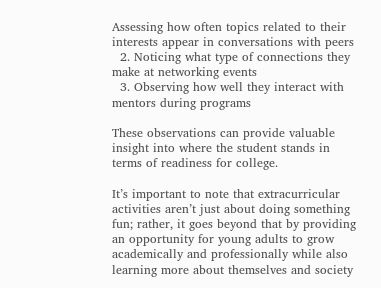Assessing how often topics related to their interests appear in conversations with peers
  2. Noticing what type of connections they make at networking events
  3. Observing how well they interact with mentors during programs

These observations can provide valuable insight into where the student stands in terms of readiness for college.

It’s important to note that extracurricular activities aren’t just about doing something fun; rather, it goes beyond that by providing an opportunity for young adults to grow academically and professionally while also learning more about themselves and society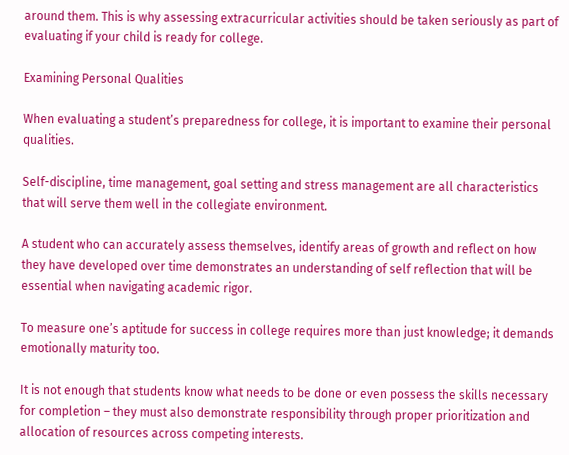around them. This is why assessing extracurricular activities should be taken seriously as part of evaluating if your child is ready for college.

Examining Personal Qualities

When evaluating a student’s preparedness for college, it is important to examine their personal qualities.

Self-discipline, time management, goal setting and stress management are all characteristics that will serve them well in the collegiate environment.

A student who can accurately assess themselves, identify areas of growth and reflect on how they have developed over time demonstrates an understanding of self reflection that will be essential when navigating academic rigor.

To measure one’s aptitude for success in college requires more than just knowledge; it demands emotionally maturity too.

It is not enough that students know what needs to be done or even possess the skills necessary for completion – they must also demonstrate responsibility through proper prioritization and allocation of resources across competing interests.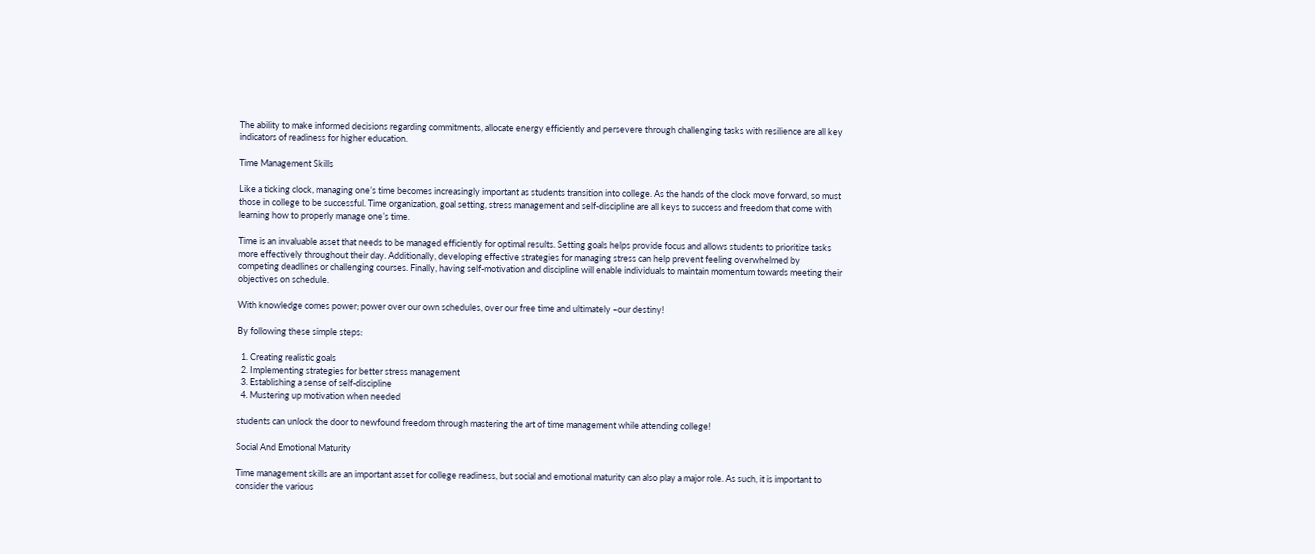The ability to make informed decisions regarding commitments, allocate energy efficiently and persevere through challenging tasks with resilience are all key indicators of readiness for higher education.

Time Management Skills

Like a ticking clock, managing one’s time becomes increasingly important as students transition into college. As the hands of the clock move forward, so must those in college to be successful. Time organization, goal setting, stress management and self-discipline are all keys to success and freedom that come with learning how to properly manage one’s time.

Time is an invaluable asset that needs to be managed efficiently for optimal results. Setting goals helps provide focus and allows students to prioritize tasks more effectively throughout their day. Additionally, developing effective strategies for managing stress can help prevent feeling overwhelmed by competing deadlines or challenging courses. Finally, having self-motivation and discipline will enable individuals to maintain momentum towards meeting their objectives on schedule.

With knowledge comes power; power over our own schedules, over our free time and ultimately –our destiny!

By following these simple steps:

  1. Creating realistic goals
  2. Implementing strategies for better stress management
  3. Establishing a sense of self-discipline
  4. Mustering up motivation when needed

students can unlock the door to newfound freedom through mastering the art of time management while attending college!

Social And Emotional Maturity

Time management skills are an important asset for college readiness, but social and emotional maturity can also play a major role. As such, it is important to consider the various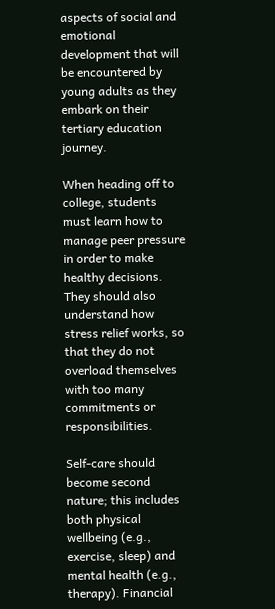aspects of social and emotional development that will be encountered by young adults as they embark on their tertiary education journey.

When heading off to college, students must learn how to manage peer pressure in order to make healthy decisions. They should also understand how stress relief works, so that they do not overload themselves with too many commitments or responsibilities.

Self-care should become second nature; this includes both physical wellbeing (e.g., exercise, sleep) and mental health (e.g., therapy). Financial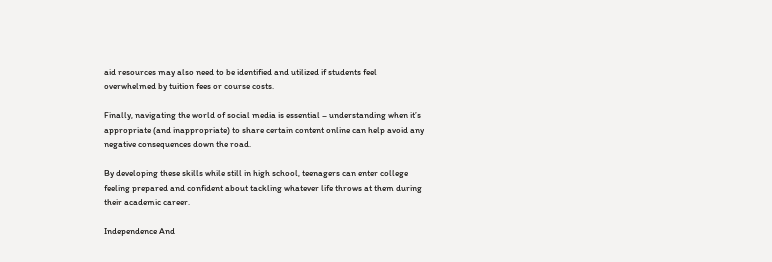aid resources may also need to be identified and utilized if students feel overwhelmed by tuition fees or course costs.

Finally, navigating the world of social media is essential – understanding when it’s appropriate (and inappropriate) to share certain content online can help avoid any negative consequences down the road.

By developing these skills while still in high school, teenagers can enter college feeling prepared and confident about tackling whatever life throws at them during their academic career.

Independence And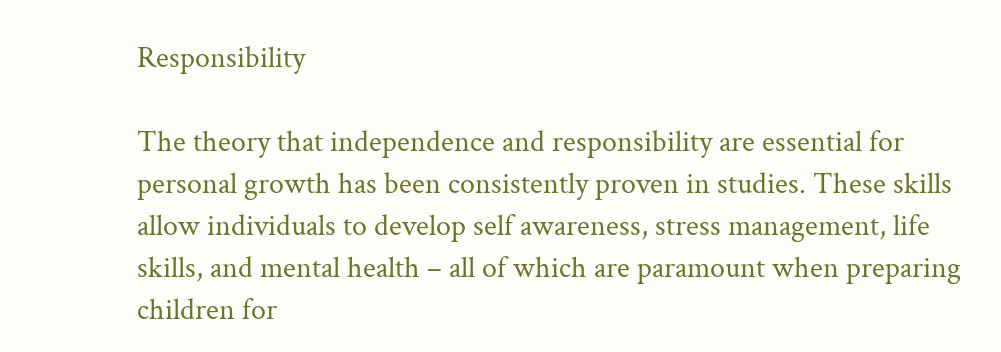Responsibility

The theory that independence and responsibility are essential for personal growth has been consistently proven in studies. These skills allow individuals to develop self awareness, stress management, life skills, and mental health – all of which are paramount when preparing children for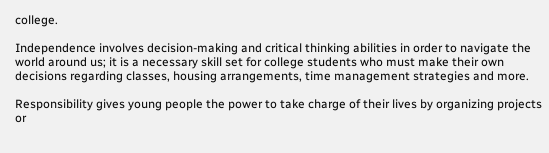college.

Independence involves decision-making and critical thinking abilities in order to navigate the world around us; it is a necessary skill set for college students who must make their own decisions regarding classes, housing arrangements, time management strategies and more.

Responsibility gives young people the power to take charge of their lives by organizing projects or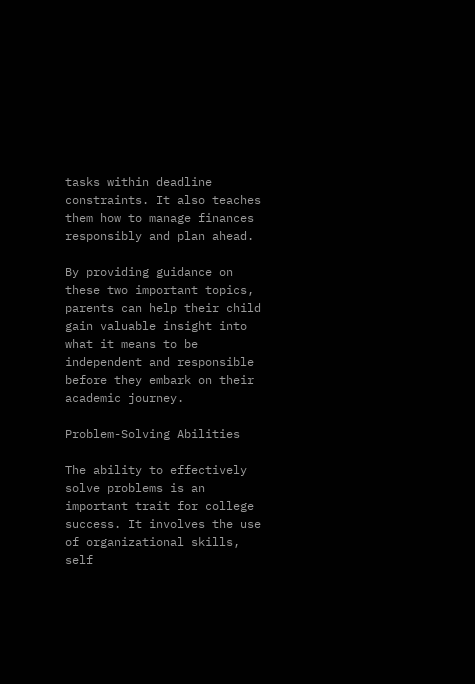tasks within deadline constraints. It also teaches them how to manage finances responsibly and plan ahead.

By providing guidance on these two important topics, parents can help their child gain valuable insight into what it means to be independent and responsible before they embark on their academic journey.

Problem-Solving Abilities

The ability to effectively solve problems is an important trait for college success. It involves the use of organizational skills, self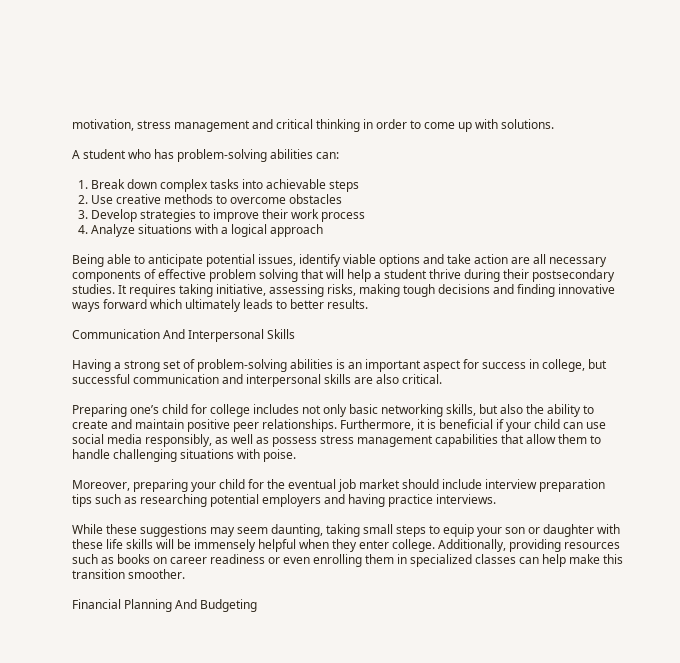motivation, stress management and critical thinking in order to come up with solutions.

A student who has problem-solving abilities can:

  1. Break down complex tasks into achievable steps
  2. Use creative methods to overcome obstacles
  3. Develop strategies to improve their work process
  4. Analyze situations with a logical approach

Being able to anticipate potential issues, identify viable options and take action are all necessary components of effective problem solving that will help a student thrive during their postsecondary studies. It requires taking initiative, assessing risks, making tough decisions and finding innovative ways forward which ultimately leads to better results.

Communication And Interpersonal Skills

Having a strong set of problem-solving abilities is an important aspect for success in college, but successful communication and interpersonal skills are also critical.

Preparing one’s child for college includes not only basic networking skills, but also the ability to create and maintain positive peer relationships. Furthermore, it is beneficial if your child can use social media responsibly, as well as possess stress management capabilities that allow them to handle challenging situations with poise.

Moreover, preparing your child for the eventual job market should include interview preparation tips such as researching potential employers and having practice interviews.

While these suggestions may seem daunting, taking small steps to equip your son or daughter with these life skills will be immensely helpful when they enter college. Additionally, providing resources such as books on career readiness or even enrolling them in specialized classes can help make this transition smoother.

Financial Planning And Budgeting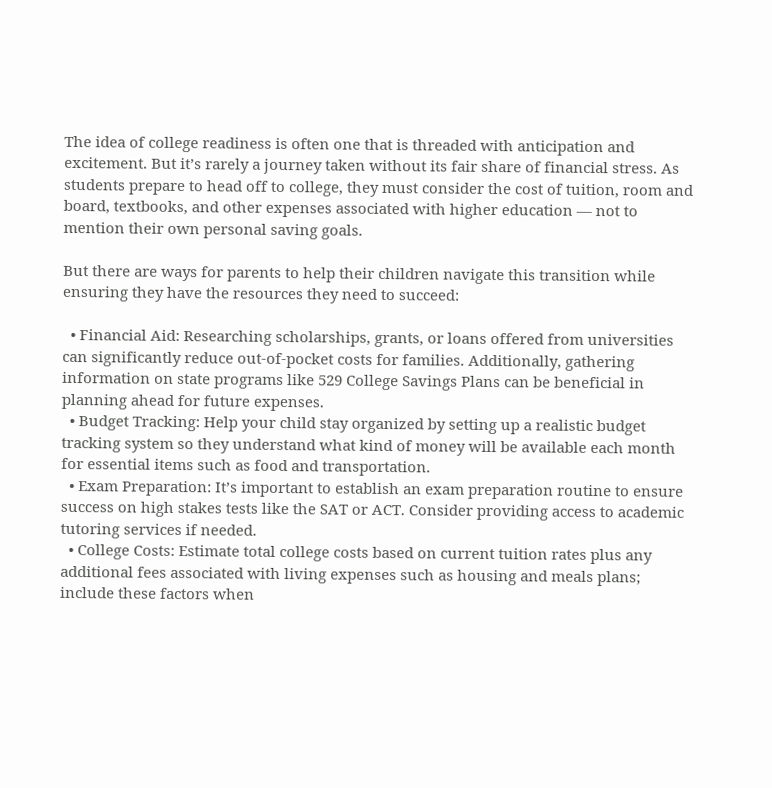The idea of college readiness is often one that is threaded with anticipation and excitement. But it’s rarely a journey taken without its fair share of financial stress. As students prepare to head off to college, they must consider the cost of tuition, room and board, textbooks, and other expenses associated with higher education — not to mention their own personal saving goals.

But there are ways for parents to help their children navigate this transition while ensuring they have the resources they need to succeed:

  • Financial Aid: Researching scholarships, grants, or loans offered from universities can significantly reduce out-of-pocket costs for families. Additionally, gathering information on state programs like 529 College Savings Plans can be beneficial in planning ahead for future expenses.
  • Budget Tracking: Help your child stay organized by setting up a realistic budget tracking system so they understand what kind of money will be available each month for essential items such as food and transportation.
  • Exam Preparation: It’s important to establish an exam preparation routine to ensure success on high stakes tests like the SAT or ACT. Consider providing access to academic tutoring services if needed.
  • College Costs: Estimate total college costs based on current tuition rates plus any additional fees associated with living expenses such as housing and meals plans; include these factors when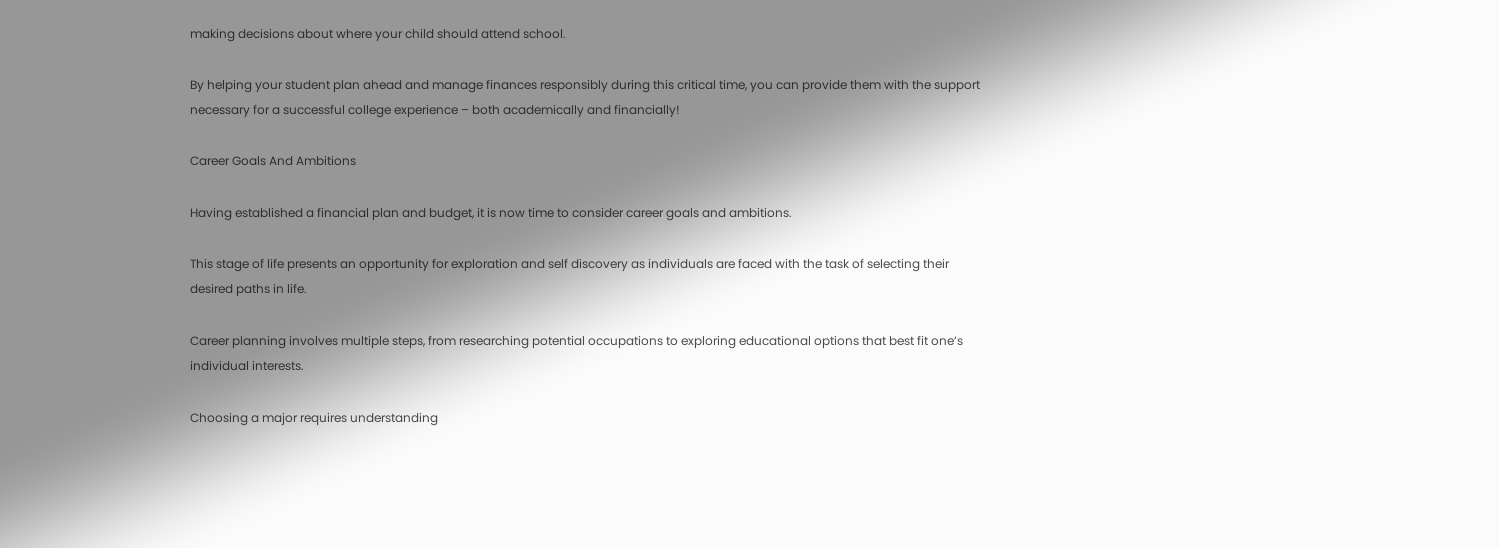making decisions about where your child should attend school.

By helping your student plan ahead and manage finances responsibly during this critical time, you can provide them with the support necessary for a successful college experience – both academically and financially!

Career Goals And Ambitions

Having established a financial plan and budget, it is now time to consider career goals and ambitions.

This stage of life presents an opportunity for exploration and self discovery as individuals are faced with the task of selecting their desired paths in life.

Career planning involves multiple steps, from researching potential occupations to exploring educational options that best fit one’s individual interests.

Choosing a major requires understanding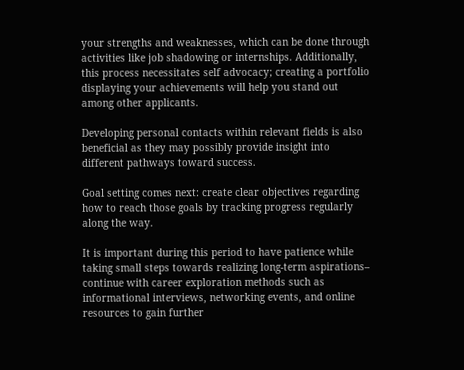your strengths and weaknesses, which can be done through activities like job shadowing or internships. Additionally, this process necessitates self advocacy; creating a portfolio displaying your achievements will help you stand out among other applicants.

Developing personal contacts within relevant fields is also beneficial as they may possibly provide insight into different pathways toward success.

Goal setting comes next: create clear objectives regarding how to reach those goals by tracking progress regularly along the way.

It is important during this period to have patience while taking small steps towards realizing long-term aspirations– continue with career exploration methods such as informational interviews, networking events, and online resources to gain further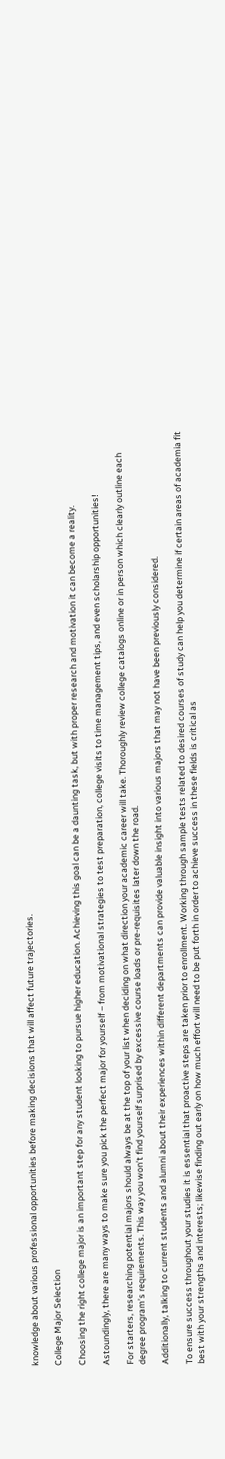knowledge about various professional opportunities before making decisions that will affect future trajectories.

College Major Selection

Choosing the right college major is an important step for any student looking to pursue higher education. Achieving this goal can be a daunting task, but with proper research and motivation it can become a reality.

Astoundingly, there are many ways to make sure you pick the perfect major for yourself – from motivational strategies to test preparation, college visits to time management tips, and even scholarship opportunities!

For starters, researching potential majors should always be at the top of your list when deciding on what direction your academic career will take. Thoroughly review college catalogs online or in person which clearly outline each degree program’s requirements. This way you won’t find yourself surprised by excessive course loads or pre-requisites later down the road.

Additionally, talking to current students and alumni about their experiences within different departments can provide valuable insight into various majors that may not have been previously considered.

To ensure success throughout your studies it is essential that proactive steps are taken prior to enrollment. Working through sample tests related to desired courses of study can help you determine if certain areas of academia fit best with your strengths and interests; likewise finding out early on how much effort will need to be put forth in order to achieve success in these fields is critical as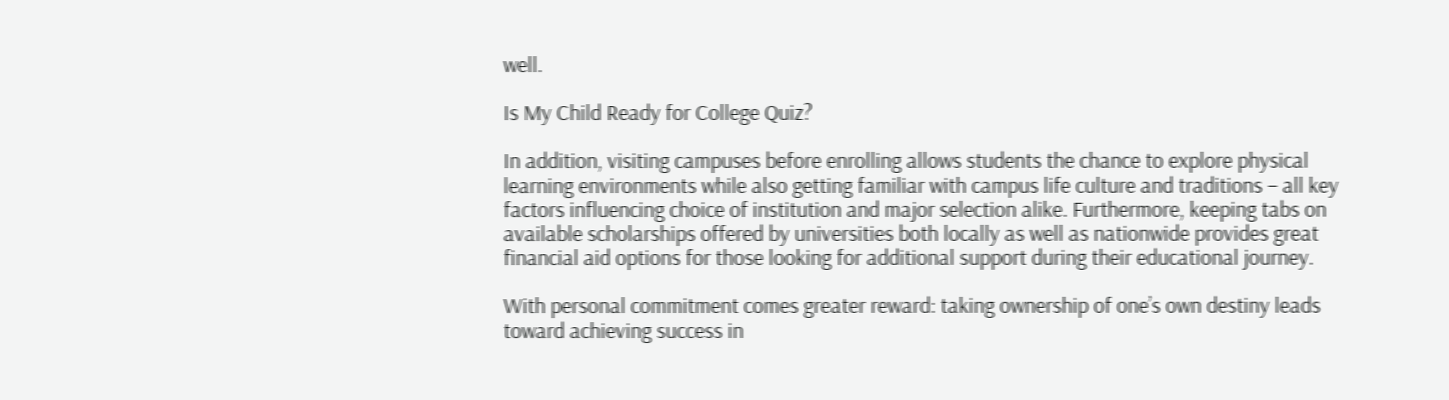well.

Is My Child Ready for College Quiz?

In addition, visiting campuses before enrolling allows students the chance to explore physical learning environments while also getting familiar with campus life culture and traditions – all key factors influencing choice of institution and major selection alike. Furthermore, keeping tabs on available scholarships offered by universities both locally as well as nationwide provides great financial aid options for those looking for additional support during their educational journey.

With personal commitment comes greater reward: taking ownership of one’s own destiny leads toward achieving success in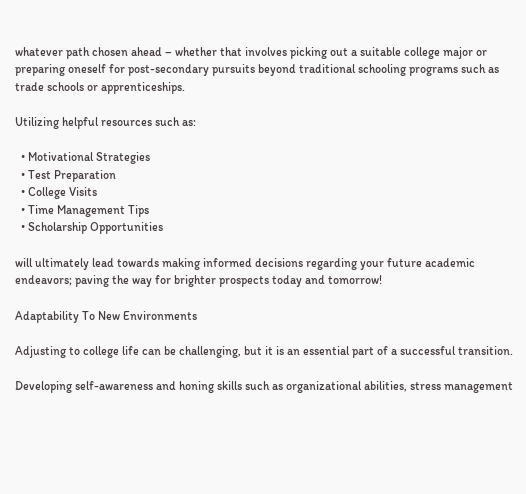whatever path chosen ahead – whether that involves picking out a suitable college major or preparing oneself for post-secondary pursuits beyond traditional schooling programs such as trade schools or apprenticeships.

Utilizing helpful resources such as:

  • Motivational Strategies
  • Test Preparation
  • College Visits
  • Time Management Tips
  • Scholarship Opportunities

will ultimately lead towards making informed decisions regarding your future academic endeavors; paving the way for brighter prospects today and tomorrow!

Adaptability To New Environments

Adjusting to college life can be challenging, but it is an essential part of a successful transition.

Developing self-awareness and honing skills such as organizational abilities, stress management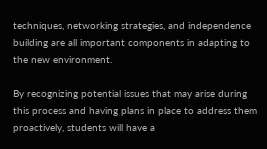techniques, networking strategies, and independence building are all important components in adapting to the new environment.

By recognizing potential issues that may arise during this process and having plans in place to address them proactively, students will have a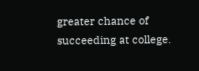greater chance of succeeding at college.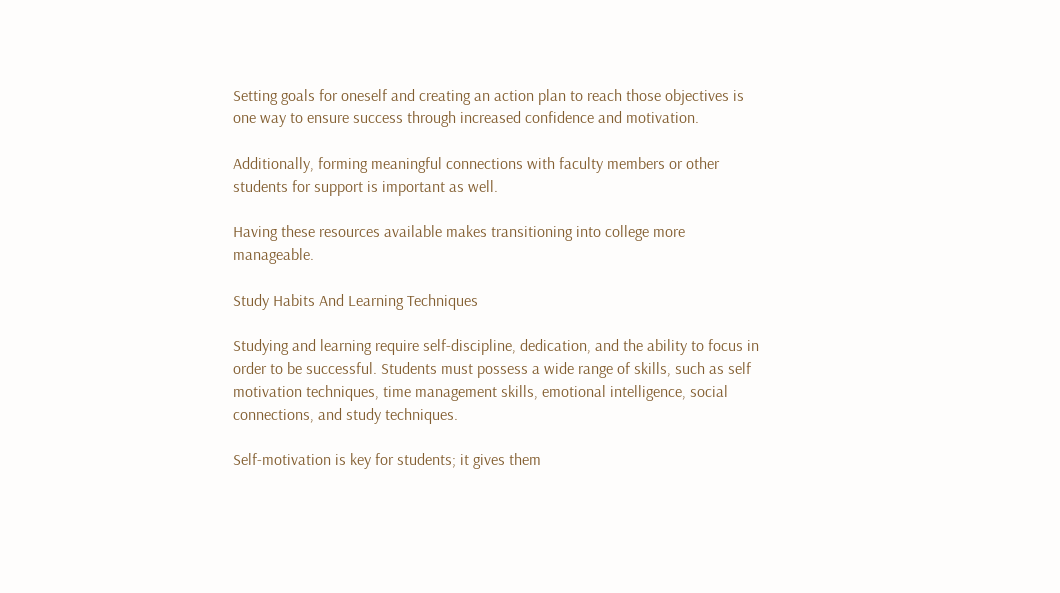Setting goals for oneself and creating an action plan to reach those objectives is one way to ensure success through increased confidence and motivation.

Additionally, forming meaningful connections with faculty members or other students for support is important as well.

Having these resources available makes transitioning into college more manageable.

Study Habits And Learning Techniques

Studying and learning require self-discipline, dedication, and the ability to focus in order to be successful. Students must possess a wide range of skills, such as self motivation techniques, time management skills, emotional intelligence, social connections, and study techniques.

Self-motivation is key for students; it gives them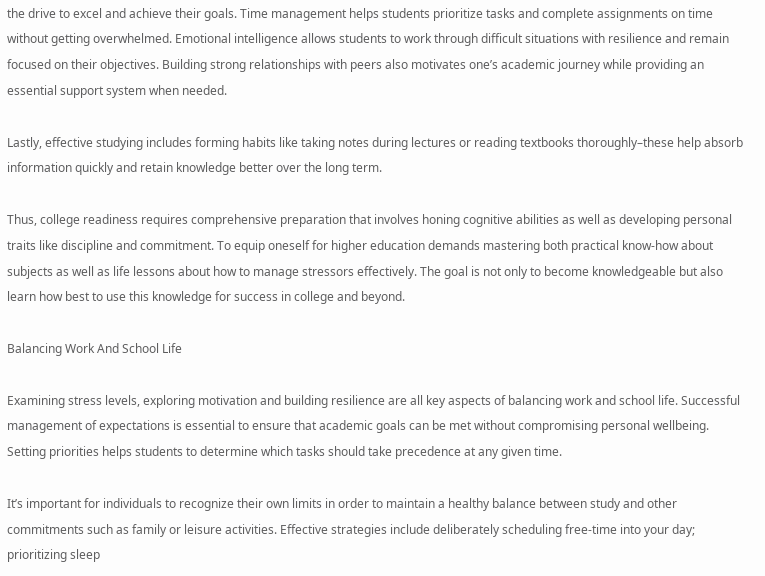the drive to excel and achieve their goals. Time management helps students prioritize tasks and complete assignments on time without getting overwhelmed. Emotional intelligence allows students to work through difficult situations with resilience and remain focused on their objectives. Building strong relationships with peers also motivates one’s academic journey while providing an essential support system when needed.

Lastly, effective studying includes forming habits like taking notes during lectures or reading textbooks thoroughly–these help absorb information quickly and retain knowledge better over the long term.

Thus, college readiness requires comprehensive preparation that involves honing cognitive abilities as well as developing personal traits like discipline and commitment. To equip oneself for higher education demands mastering both practical know-how about subjects as well as life lessons about how to manage stressors effectively. The goal is not only to become knowledgeable but also learn how best to use this knowledge for success in college and beyond.

Balancing Work And School Life

Examining stress levels, exploring motivation and building resilience are all key aspects of balancing work and school life. Successful management of expectations is essential to ensure that academic goals can be met without compromising personal wellbeing. Setting priorities helps students to determine which tasks should take precedence at any given time.

It’s important for individuals to recognize their own limits in order to maintain a healthy balance between study and other commitments such as family or leisure activities. Effective strategies include deliberately scheduling free-time into your day; prioritizing sleep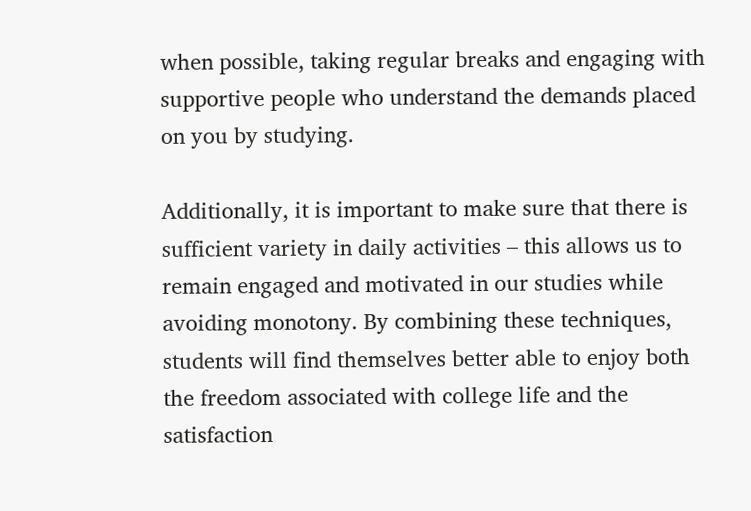when possible, taking regular breaks and engaging with supportive people who understand the demands placed on you by studying.

Additionally, it is important to make sure that there is sufficient variety in daily activities – this allows us to remain engaged and motivated in our studies while avoiding monotony. By combining these techniques, students will find themselves better able to enjoy both the freedom associated with college life and the satisfaction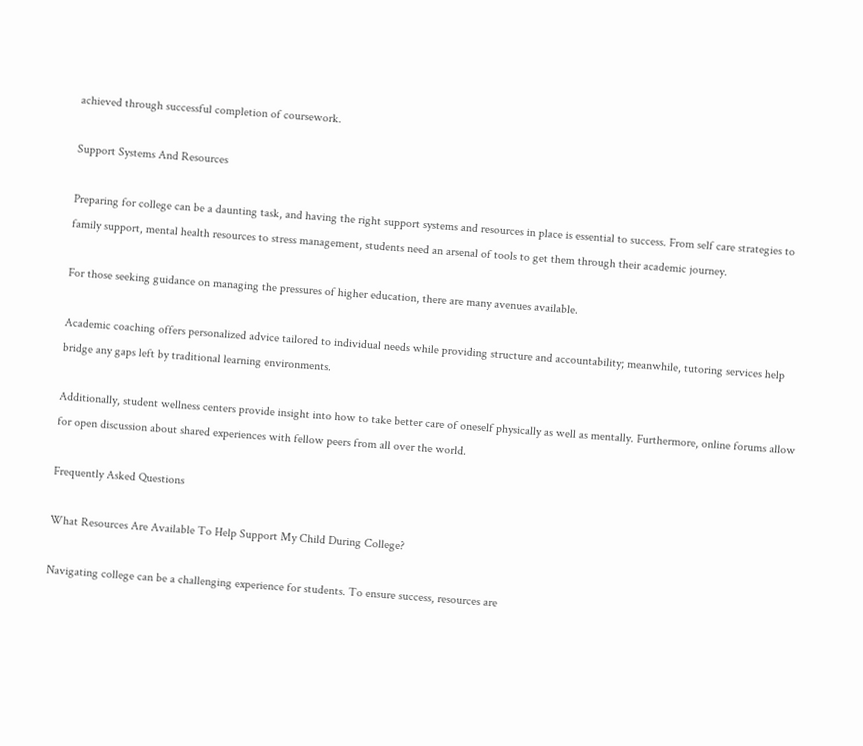achieved through successful completion of coursework.

Support Systems And Resources

Preparing for college can be a daunting task, and having the right support systems and resources in place is essential to success. From self care strategies to family support, mental health resources to stress management, students need an arsenal of tools to get them through their academic journey.

For those seeking guidance on managing the pressures of higher education, there are many avenues available.

Academic coaching offers personalized advice tailored to individual needs while providing structure and accountability; meanwhile, tutoring services help bridge any gaps left by traditional learning environments.

Additionally, student wellness centers provide insight into how to take better care of oneself physically as well as mentally. Furthermore, online forums allow for open discussion about shared experiences with fellow peers from all over the world.

Frequently Asked Questions

What Resources Are Available To Help Support My Child During College?

Navigating college can be a challenging experience for students. To ensure success, resources are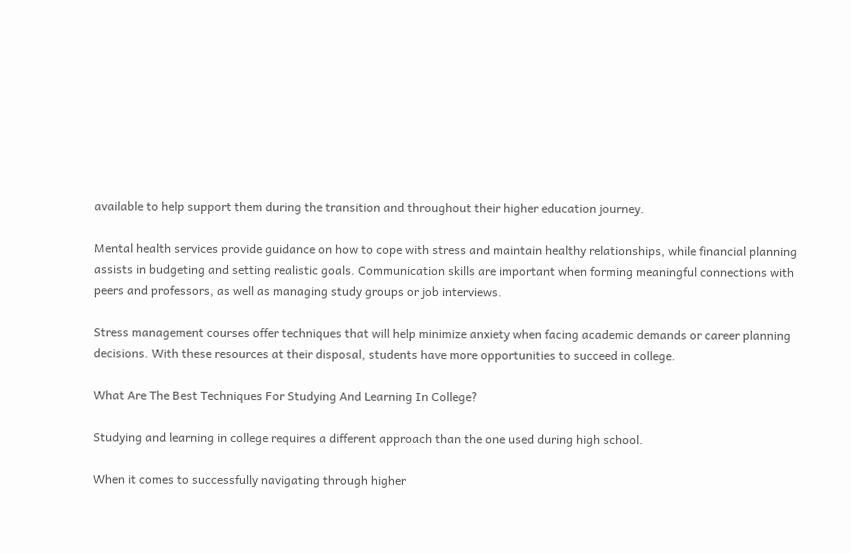available to help support them during the transition and throughout their higher education journey.

Mental health services provide guidance on how to cope with stress and maintain healthy relationships, while financial planning assists in budgeting and setting realistic goals. Communication skills are important when forming meaningful connections with peers and professors, as well as managing study groups or job interviews.

Stress management courses offer techniques that will help minimize anxiety when facing academic demands or career planning decisions. With these resources at their disposal, students have more opportunities to succeed in college.

What Are The Best Techniques For Studying And Learning In College?

Studying and learning in college requires a different approach than the one used during high school.

When it comes to successfully navigating through higher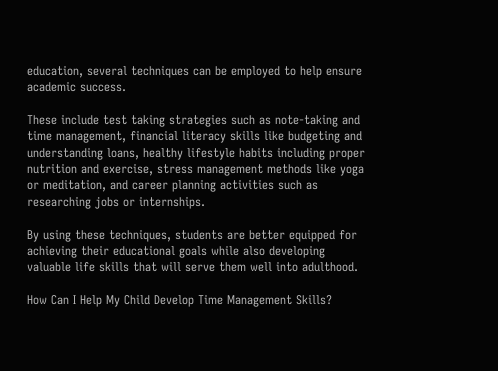education, several techniques can be employed to help ensure academic success.

These include test taking strategies such as note-taking and time management, financial literacy skills like budgeting and understanding loans, healthy lifestyle habits including proper nutrition and exercise, stress management methods like yoga or meditation, and career planning activities such as researching jobs or internships.

By using these techniques, students are better equipped for achieving their educational goals while also developing valuable life skills that will serve them well into adulthood.

How Can I Help My Child Develop Time Management Skills?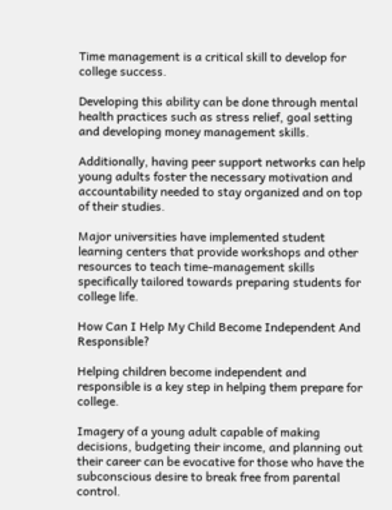Time management is a critical skill to develop for college success.

Developing this ability can be done through mental health practices such as stress relief, goal setting and developing money management skills.

Additionally, having peer support networks can help young adults foster the necessary motivation and accountability needed to stay organized and on top of their studies.

Major universities have implemented student learning centers that provide workshops and other resources to teach time-management skills specifically tailored towards preparing students for college life.

How Can I Help My Child Become Independent And Responsible?

Helping children become independent and responsible is a key step in helping them prepare for college.

Imagery of a young adult capable of making decisions, budgeting their income, and planning out their career can be evocative for those who have the subconscious desire to break free from parental control.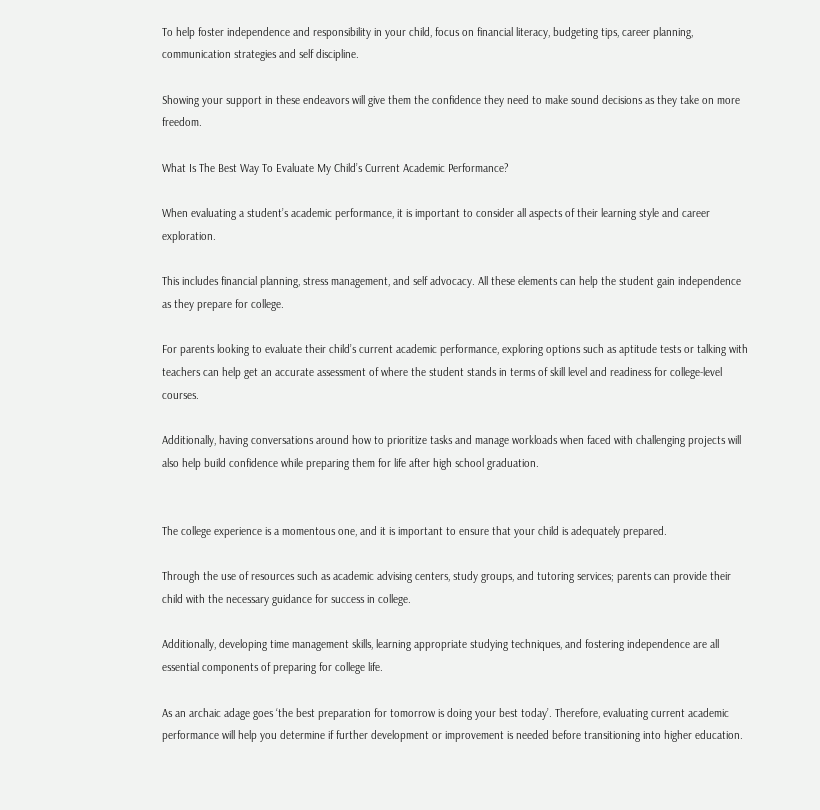To help foster independence and responsibility in your child, focus on financial literacy, budgeting tips, career planning, communication strategies and self discipline.

Showing your support in these endeavors will give them the confidence they need to make sound decisions as they take on more freedom.

What Is The Best Way To Evaluate My Child’s Current Academic Performance?

When evaluating a student’s academic performance, it is important to consider all aspects of their learning style and career exploration.

This includes financial planning, stress management, and self advocacy. All these elements can help the student gain independence as they prepare for college.

For parents looking to evaluate their child’s current academic performance, exploring options such as aptitude tests or talking with teachers can help get an accurate assessment of where the student stands in terms of skill level and readiness for college-level courses.

Additionally, having conversations around how to prioritize tasks and manage workloads when faced with challenging projects will also help build confidence while preparing them for life after high school graduation.


The college experience is a momentous one, and it is important to ensure that your child is adequately prepared.

Through the use of resources such as academic advising centers, study groups, and tutoring services; parents can provide their child with the necessary guidance for success in college.

Additionally, developing time management skills, learning appropriate studying techniques, and fostering independence are all essential components of preparing for college life.

As an archaic adage goes ‘the best preparation for tomorrow is doing your best today’. Therefore, evaluating current academic performance will help you determine if further development or improvement is needed before transitioning into higher education.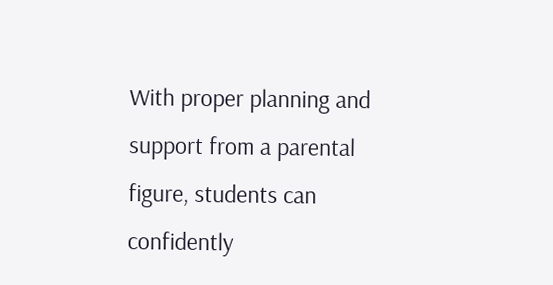With proper planning and support from a parental figure, students can confidently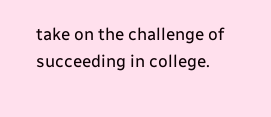take on the challenge of succeeding in college.